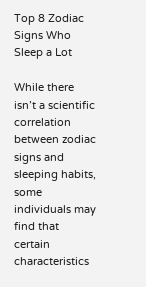Top 8 Zodiac Signs Who Sleep a Lot

While there isn’t a scientific correlation between zodiac signs and sleeping habits, some individuals may find that certain characteristics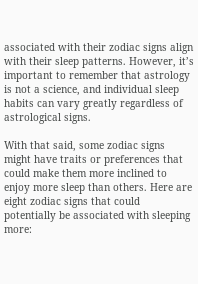associated with their zodiac signs align with their sleep patterns. However, it’s important to remember that astrology is not a science, and individual sleep habits can vary greatly regardless of astrological signs.

With that said, some zodiac signs might have traits or preferences that could make them more inclined to enjoy more sleep than others. Here are eight zodiac signs that could potentially be associated with sleeping more: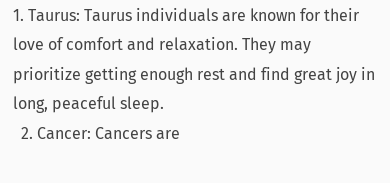1. Taurus: Taurus individuals are known for their love of comfort and relaxation. They may prioritize getting enough rest and find great joy in long, peaceful sleep.
  2. Cancer: Cancers are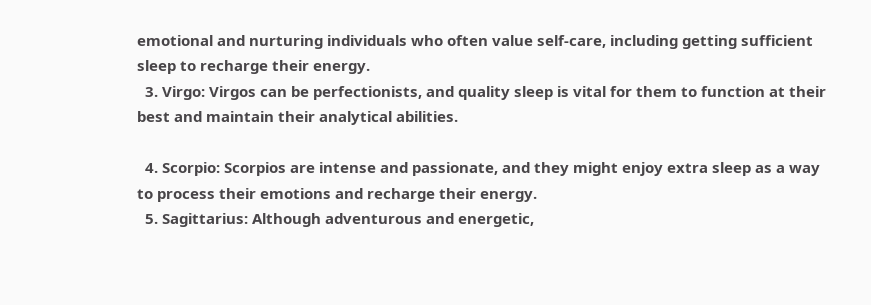emotional and nurturing individuals who often value self-care, including getting sufficient sleep to recharge their energy.
  3. Virgo: Virgos can be perfectionists, and quality sleep is vital for them to function at their best and maintain their analytical abilities.

  4. Scorpio: Scorpios are intense and passionate, and they might enjoy extra sleep as a way to process their emotions and recharge their energy.
  5. Sagittarius: Although adventurous and energetic,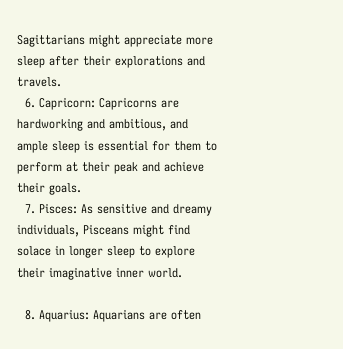Sagittarians might appreciate more sleep after their explorations and travels.
  6. Capricorn: Capricorns are hardworking and ambitious, and ample sleep is essential for them to perform at their peak and achieve their goals.
  7. Pisces: As sensitive and dreamy individuals, Pisceans might find solace in longer sleep to explore their imaginative inner world.

  8. Aquarius: Aquarians are often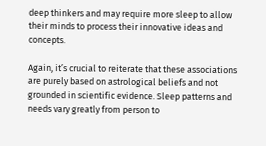deep thinkers and may require more sleep to allow their minds to process their innovative ideas and concepts.

Again, it’s crucial to reiterate that these associations are purely based on astrological beliefs and not grounded in scientific evidence. Sleep patterns and needs vary greatly from person to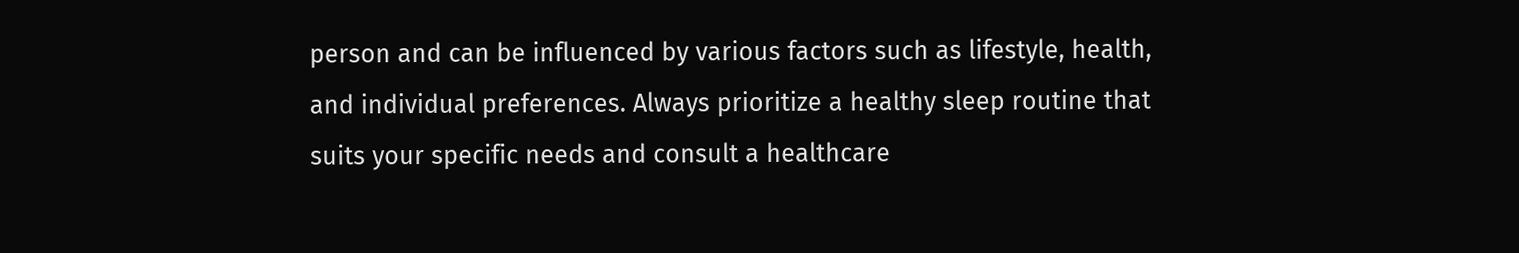person and can be influenced by various factors such as lifestyle, health, and individual preferences. Always prioritize a healthy sleep routine that suits your specific needs and consult a healthcare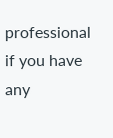professional if you have any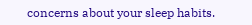concerns about your sleep habits.